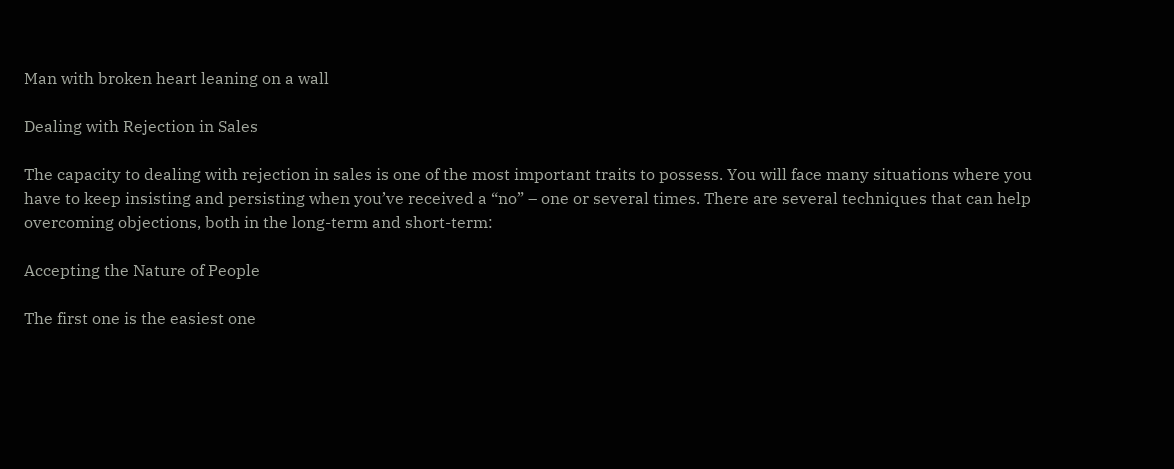Man with broken heart leaning on a wall

Dealing with Rejection in Sales

The capacity to dealing with rejection in sales is one of the most important traits to possess. You will face many situations where you have to keep insisting and persisting when you’ve received a “no” – one or several times. There are several techniques that can help overcoming objections, both in the long-term and short-term:

Accepting the Nature of People

The first one is the easiest one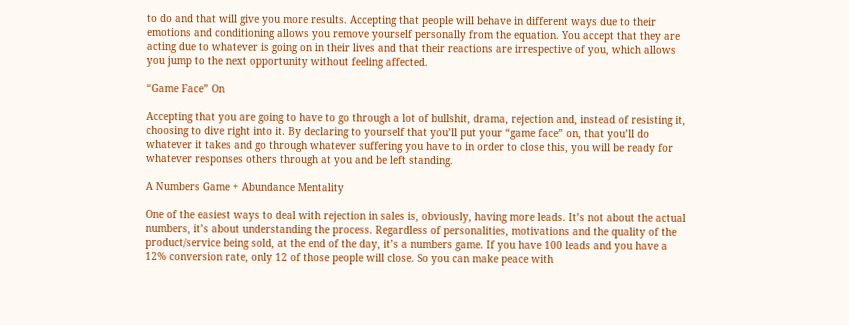to do and that will give you more results. Accepting that people will behave in different ways due to their emotions and conditioning allows you remove yourself personally from the equation. You accept that they are acting due to whatever is going on in their lives and that their reactions are irrespective of you, which allows you jump to the next opportunity without feeling affected.

“Game Face” On

Accepting that you are going to have to go through a lot of bullshit, drama, rejection and, instead of resisting it, choosing to dive right into it. By declaring to yourself that you’ll put your “game face” on, that you’ll do whatever it takes and go through whatever suffering you have to in order to close this, you will be ready for whatever responses others through at you and be left standing.

A Numbers Game + Abundance Mentality

One of the easiest ways to deal with rejection in sales is, obviously, having more leads. It’s not about the actual numbers, it’s about understanding the process. Regardless of personalities, motivations and the quality of the product/service being sold, at the end of the day, it’s a numbers game. If you have 100 leads and you have a 12% conversion rate, only 12 of those people will close. So you can make peace with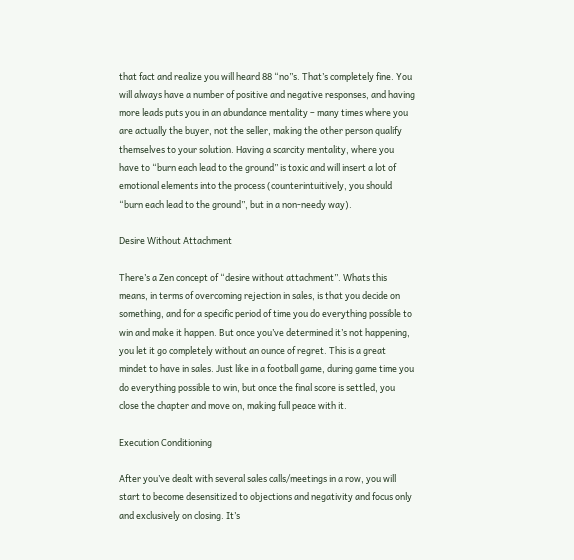that fact and realize you will heard 88 “no”s. That’s completely fine. You will always have a number of positive and negative responses, and having more leads puts you in an abundance mentality – many times where you are actually the buyer, not the seller, making the other person qualify themselves to your solution. Having a scarcity mentality, where you have to “burn each lead to the ground” is toxic and will insert a lot of emotional elements into the process (counterintuitively, you should “burn each lead to the ground”, but in a non-needy way).

Desire Without Attachment

There’s a Zen concept of “desire without attachment”. Whats this means, in terms of overcoming rejection in sales, is that you decide on something, and for a specific period of time you do everything possible to win and make it happen. But once you’ve determined it’s not happening, you let it go completely without an ounce of regret. This is a great mindet to have in sales. Just like in a football game, during game time you do everything possible to win, but once the final score is settled, you close the chapter and move on, making full peace with it.

Execution Conditioning

After you’ve dealt with several sales calls/meetings in a row, you will start to become desensitized to objections and negativity and focus only and exclusively on closing. It’s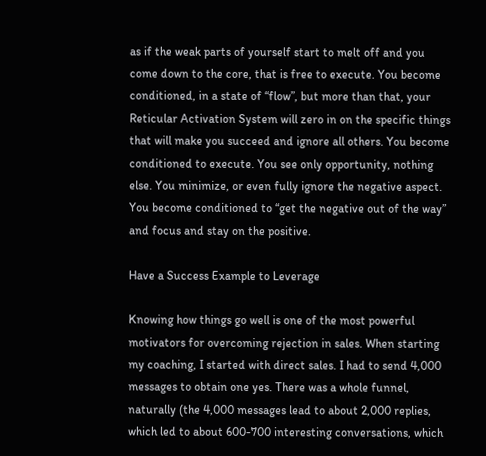as if the weak parts of yourself start to melt off and you come down to the core, that is free to execute. You become conditioned, in a state of “flow”, but more than that, your Reticular Activation System will zero in on the specific things that will make you succeed and ignore all others. You become conditioned to execute. You see only opportunity, nothing else. You minimize, or even fully ignore the negative aspect. You become conditioned to “get the negative out of the way” and focus and stay on the positive.

Have a Success Example to Leverage

Knowing how things go well is one of the most powerful motivators for overcoming rejection in sales. When starting my coaching, I started with direct sales. I had to send 4,000 messages to obtain one yes. There was a whole funnel, naturally (the 4,000 messages lead to about 2,000 replies, which led to about 600-700 interesting conversations, which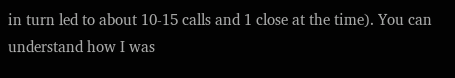in turn led to about 10-15 calls and 1 close at the time). You can understand how I was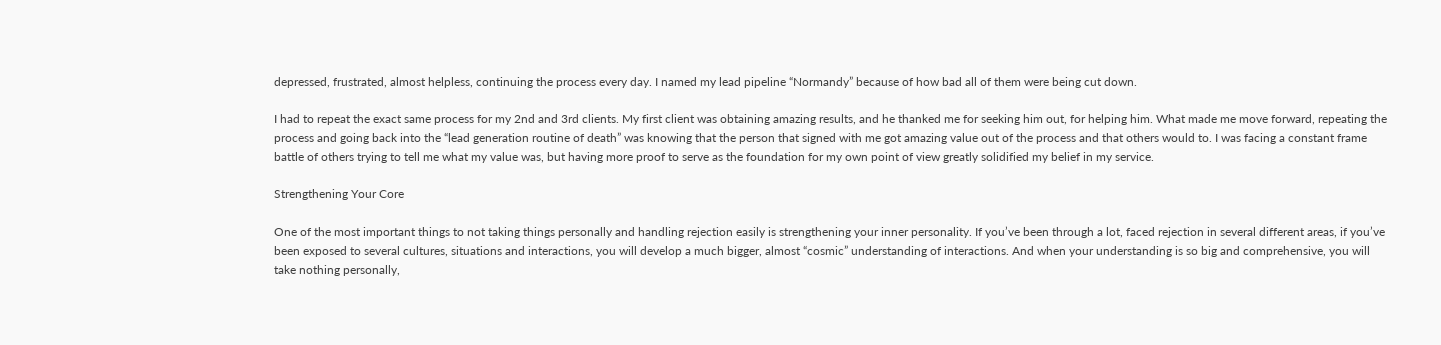depressed, frustrated, almost helpless, continuing the process every day. I named my lead pipeline “Normandy” because of how bad all of them were being cut down.

I had to repeat the exact same process for my 2nd and 3rd clients. My first client was obtaining amazing results, and he thanked me for seeking him out, for helping him. What made me move forward, repeating the process and going back into the “lead generation routine of death” was knowing that the person that signed with me got amazing value out of the process and that others would to. I was facing a constant frame battle of others trying to tell me what my value was, but having more proof to serve as the foundation for my own point of view greatly solidified my belief in my service.

Strengthening Your Core

One of the most important things to not taking things personally and handling rejection easily is strengthening your inner personality. If you’ve been through a lot, faced rejection in several different areas, if you’ve been exposed to several cultures, situations and interactions, you will develop a much bigger, almost “cosmic” understanding of interactions. And when your understanding is so big and comprehensive, you will take nothing personally,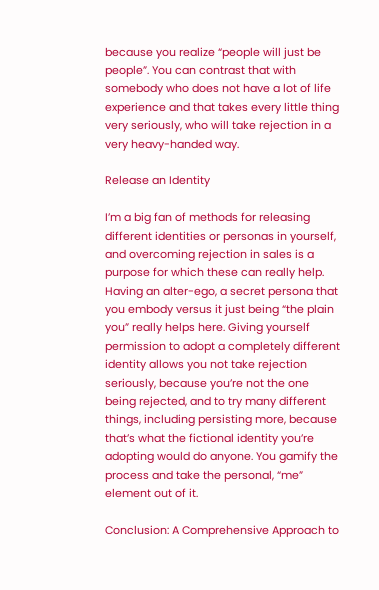because you realize “people will just be people”. You can contrast that with somebody who does not have a lot of life experience and that takes every little thing very seriously, who will take rejection in a very heavy-handed way.

Release an Identity

I’m a big fan of methods for releasing different identities or personas in yourself, and overcoming rejection in sales is a purpose for which these can really help. Having an alter-ego, a secret persona that you embody versus it just being “the plain you” really helps here. Giving yourself permission to adopt a completely different identity allows you not take rejection seriously, because you’re not the one being rejected, and to try many different things, including persisting more, because that’s what the fictional identity you’re adopting would do anyone. You gamify the process and take the personal, “me” element out of it.

Conclusion: A Comprehensive Approach to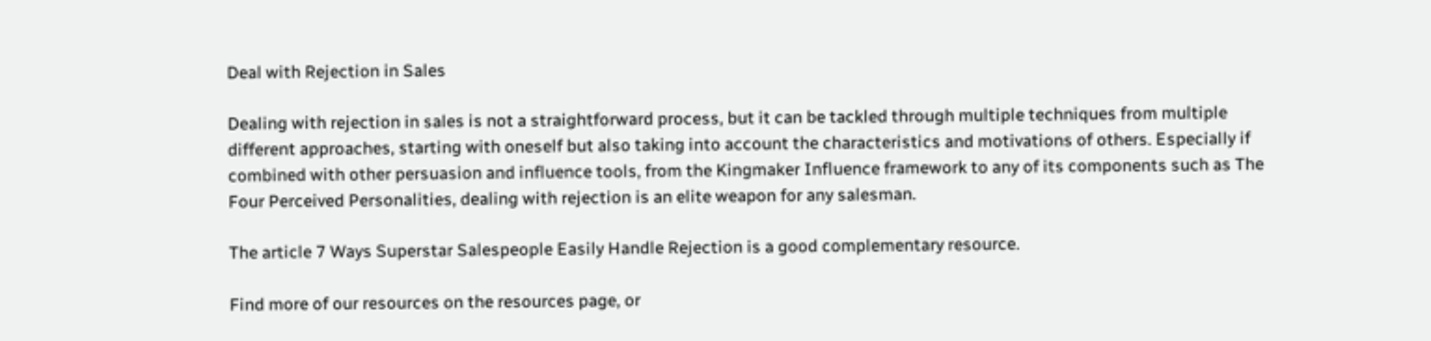Deal with Rejection in Sales

Dealing with rejection in sales is not a straightforward process, but it can be tackled through multiple techniques from multiple different approaches, starting with oneself but also taking into account the characteristics and motivations of others. Especially if combined with other persuasion and influence tools, from the Kingmaker Influence framework to any of its components such as The Four Perceived Personalities, dealing with rejection is an elite weapon for any salesman.

The article 7 Ways Superstar Salespeople Easily Handle Rejection is a good complementary resource.

Find more of our resources on the resources page, or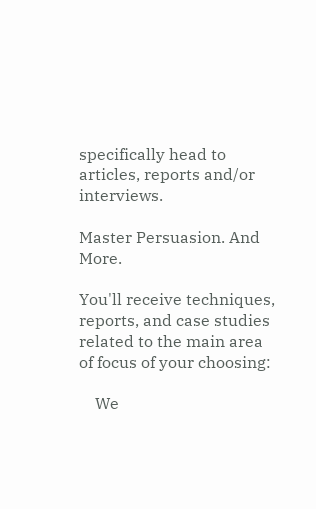specifically head to articles, reports and/or interviews.

Master Persuasion. And More.

You'll receive techniques, reports, and case studies related to the main area of focus of your choosing:

    We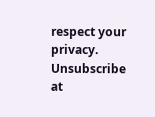respect your privacy. Unsubscribe at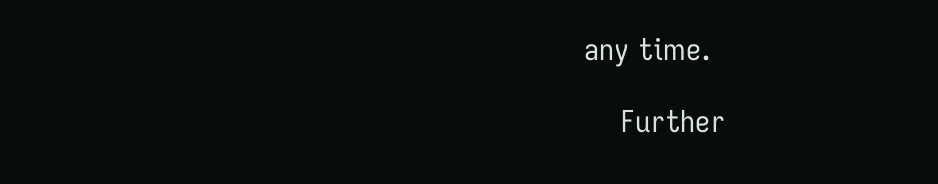any time.

    Further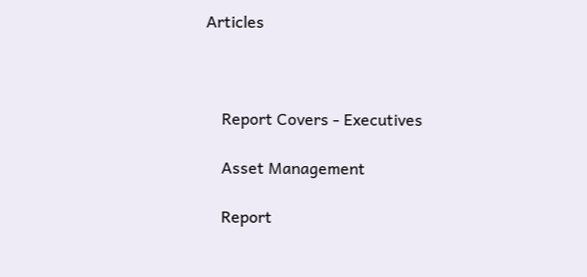Articles



    Report Covers - Executives

    Asset Management

    Report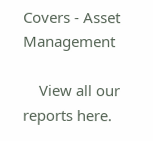Covers - Asset Management

    View all our reports here.